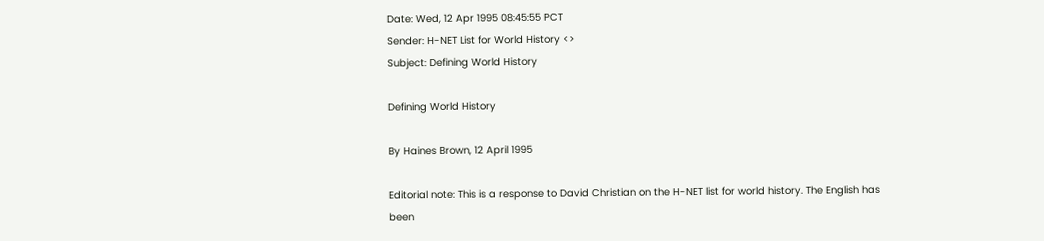Date: Wed, 12 Apr 1995 08:45:55 PCT
Sender: H-NET List for World History <>
Subject: Defining World History

Defining World History

By Haines Brown, 12 April 1995

Editorial note: This is a response to David Christian on the H-NET list for world history. The English has been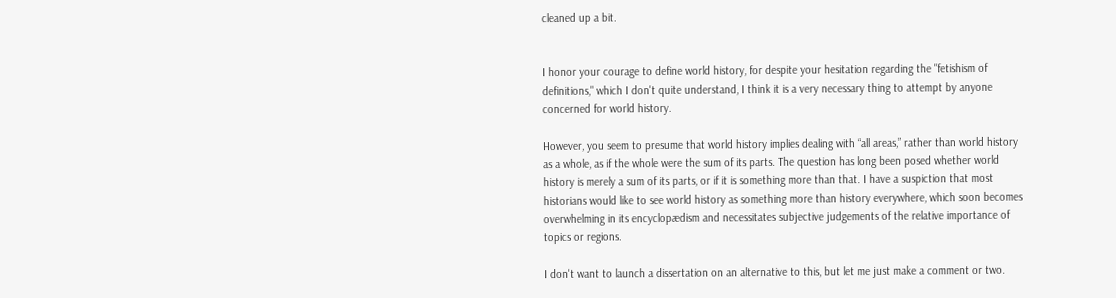cleaned up a bit.


I honor your courage to define world history, for despite your hesitation regarding the "fetishism of definitions," which I don't quite understand, I think it is a very necessary thing to attempt by anyone concerned for world history.

However, you seem to presume that world history implies dealing with “all areas,” rather than world history as a whole, as if the whole were the sum of its parts. The question has long been posed whether world history is merely a sum of its parts, or if it is something more than that. I have a suspiction that most historians would like to see world history as something more than history everywhere, which soon becomes overwhelming in its encyclopædism and necessitates subjective judgements of the relative importance of topics or regions.

I don't want to launch a dissertation on an alternative to this, but let me just make a comment or two.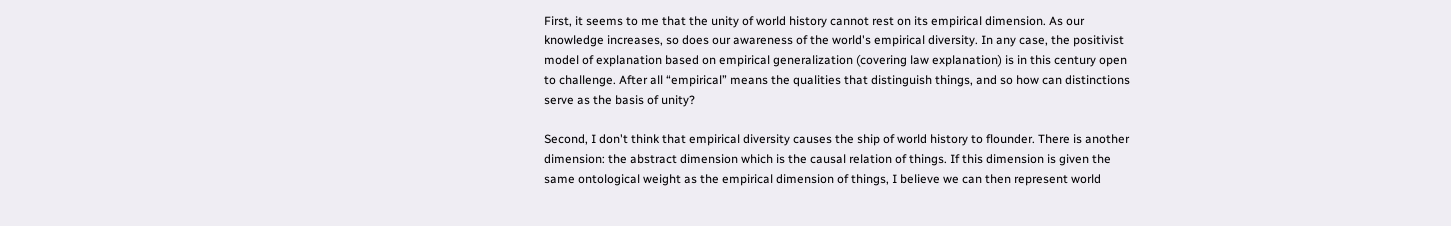First, it seems to me that the unity of world history cannot rest on its empirical dimension. As our knowledge increases, so does our awareness of the world's empirical diversity. In any case, the positivist model of explanation based on empirical generalization (covering law explanation) is in this century open to challenge. After all “empirical” means the qualities that distinguish things, and so how can distinctions serve as the basis of unity?

Second, I don't think that empirical diversity causes the ship of world history to flounder. There is another dimension: the abstract dimension which is the causal relation of things. If this dimension is given the same ontological weight as the empirical dimension of things, I believe we can then represent world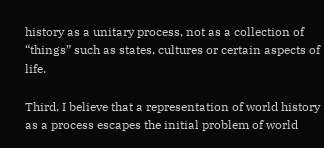history as a unitary process, not as a collection of “things” such as states, cultures or certain aspects of life.

Third, I believe that a representation of world history as a process escapes the initial problem of world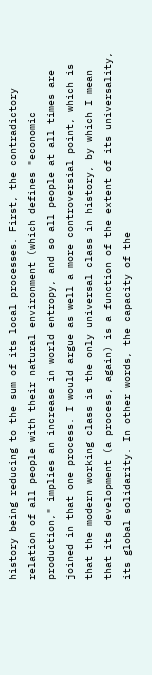history being reducing to the sum of its local processes. First, the contradictory relation of all people with their natural environment (which defines "economic production," implies an increase in world entropy, and so all people at all times are joined in that one process. I would argue as well a more controversial point, which is that the modern working class is the only universal class in history, by which I mean that its development (a process, again) is a function of the extent of its universality, its global solidarity. In other words, the capacity of the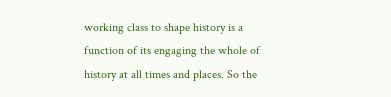working class to shape history is a function of its engaging the whole of history at all times and places. So the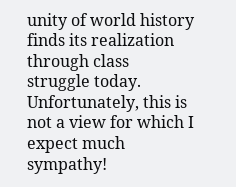unity of world history finds its realization through class struggle today. Unfortunately, this is not a view for which I expect much sympathy!